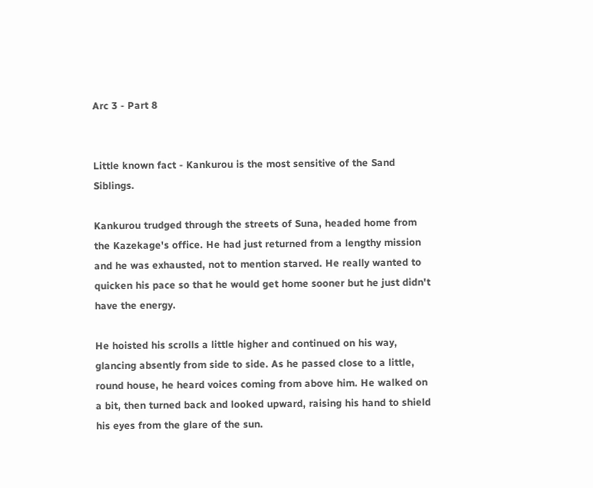Arc 3 - Part 8


Little known fact - Kankurou is the most sensitive of the Sand Siblings.

Kankurou trudged through the streets of Suna, headed home from the Kazekage's office. He had just returned from a lengthy mission and he was exhausted, not to mention starved. He really wanted to quicken his pace so that he would get home sooner but he just didn't have the energy.

He hoisted his scrolls a little higher and continued on his way, glancing absently from side to side. As he passed close to a little, round house, he heard voices coming from above him. He walked on a bit, then turned back and looked upward, raising his hand to shield his eyes from the glare of the sun.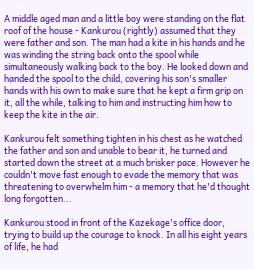A middle aged man and a little boy were standing on the flat roof of the house - Kankurou (rightly) assumed that they were father and son. The man had a kite in his hands and he was winding the string back onto the spool while simultaneously walking back to the boy. He looked down and handed the spool to the child, covering his son's smaller hands with his own to make sure that he kept a firm grip on it, all the while, talking to him and instructing him how to keep the kite in the air.

Kankurou felt something tighten in his chest as he watched the father and son and unable to bear it, he turned and started down the street at a much brisker pace. However he couldn't move fast enough to evade the memory that was threatening to overwhelm him - a memory that he'd thought long forgotten...

Kankurou stood in front of the Kazekage's office door, trying to build up the courage to knock. In all his eight years of life, he had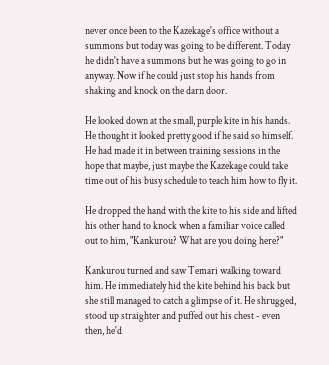never once been to the Kazekage's office without a summons but today was going to be different. Today he didn't have a summons but he was going to go in anyway. Now if he could just stop his hands from shaking and knock on the darn door.

He looked down at the small, purple kite in his hands. He thought it looked pretty good if he said so himself. He had made it in between training sessions in the hope that maybe, just maybe the Kazekage could take time out of his busy schedule to teach him how to fly it.

He dropped the hand with the kite to his side and lifted his other hand to knock when a familiar voice called out to him, "Kankurou? What are you doing here?"

Kankurou turned and saw Temari walking toward him. He immediately hid the kite behind his back but she still managed to catch a glimpse of it. He shrugged, stood up straighter and puffed out his chest - even then, he'd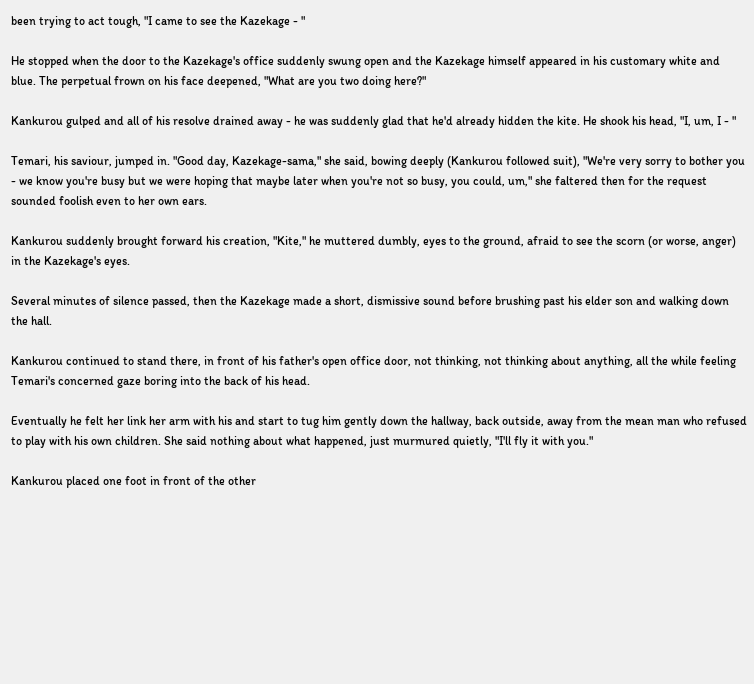been trying to act tough, "I came to see the Kazekage - "

He stopped when the door to the Kazekage's office suddenly swung open and the Kazekage himself appeared in his customary white and blue. The perpetual frown on his face deepened, "What are you two doing here?"

Kankurou gulped and all of his resolve drained away - he was suddenly glad that he'd already hidden the kite. He shook his head, "I, um, I - "

Temari, his saviour, jumped in. "Good day, Kazekage-sama," she said, bowing deeply (Kankurou followed suit), "We're very sorry to bother you - we know you're busy but we were hoping that maybe later when you're not so busy, you could, um," she faltered then for the request sounded foolish even to her own ears.

Kankurou suddenly brought forward his creation, "Kite," he muttered dumbly, eyes to the ground, afraid to see the scorn (or worse, anger) in the Kazekage's eyes.

Several minutes of silence passed, then the Kazekage made a short, dismissive sound before brushing past his elder son and walking down the hall.

Kankurou continued to stand there, in front of his father's open office door, not thinking, not thinking about anything, all the while feeling Temari's concerned gaze boring into the back of his head.

Eventually he felt her link her arm with his and start to tug him gently down the hallway, back outside, away from the mean man who refused to play with his own children. She said nothing about what happened, just murmured quietly, "I'll fly it with you."

Kankurou placed one foot in front of the other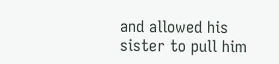and allowed his sister to pull him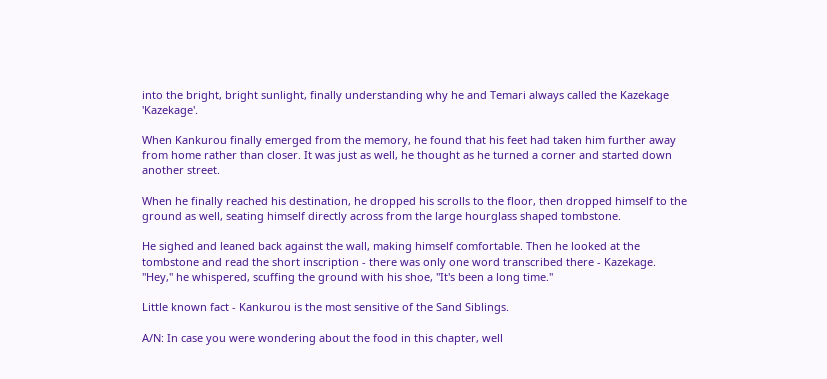into the bright, bright sunlight, finally understanding why he and Temari always called the Kazekage 'Kazekage'.

When Kankurou finally emerged from the memory, he found that his feet had taken him further away from home rather than closer. It was just as well, he thought as he turned a corner and started down another street.

When he finally reached his destination, he dropped his scrolls to the floor, then dropped himself to the ground as well, seating himself directly across from the large hourglass shaped tombstone.

He sighed and leaned back against the wall, making himself comfortable. Then he looked at the tombstone and read the short inscription - there was only one word transcribed there - Kazekage. "Hey," he whispered, scuffing the ground with his shoe, "It's been a long time."

Little known fact - Kankurou is the most sensitive of the Sand Siblings.

A/N: In case you were wondering about the food in this chapter, well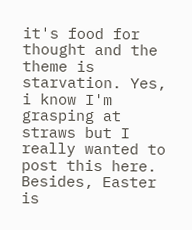it's food for thought and the theme is starvation. Yes, i know I'm grasping at straws but I really wanted to post this here. Besides, Easter is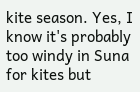kite season. Yes, I know it's probably too windy in Suna for kites but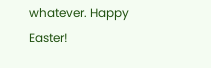whatever. Happy Easter!